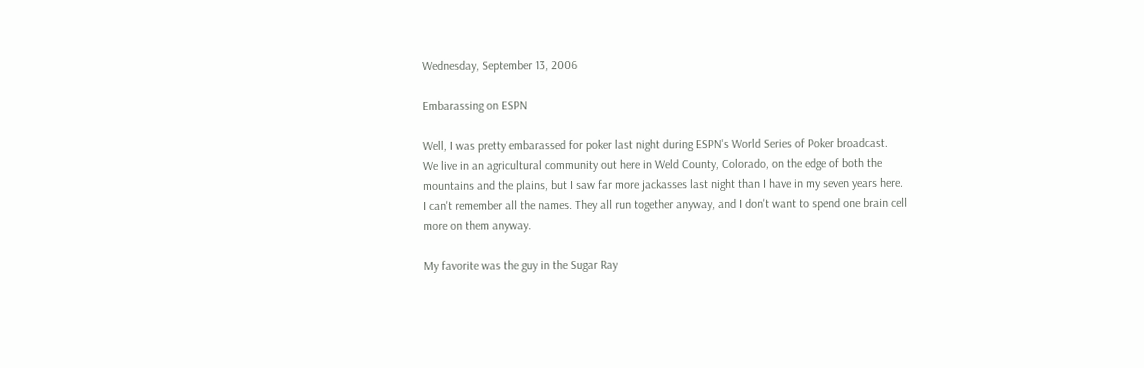Wednesday, September 13, 2006

Embarassing on ESPN

Well, I was pretty embarassed for poker last night during ESPN's World Series of Poker broadcast.
We live in an agricultural community out here in Weld County, Colorado, on the edge of both the mountains and the plains, but I saw far more jackasses last night than I have in my seven years here.
I can't remember all the names. They all run together anyway, and I don't want to spend one brain cell more on them anyway.

My favorite was the guy in the Sugar Ray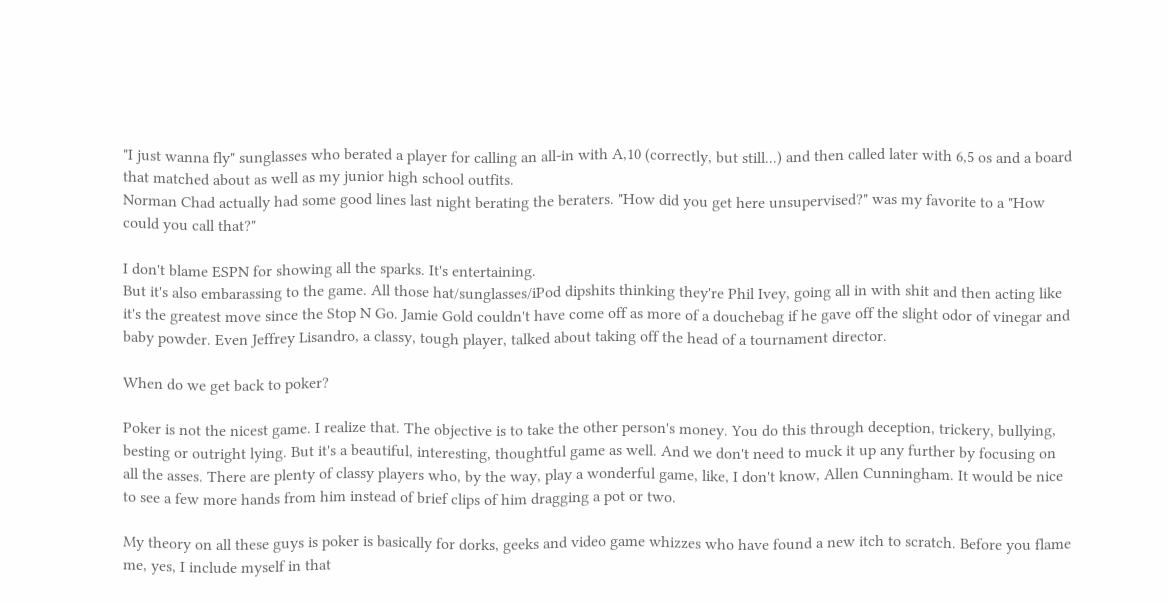"I just wanna fly" sunglasses who berated a player for calling an all-in with A,10 (correctly, but still...) and then called later with 6,5 os and a board that matched about as well as my junior high school outfits.
Norman Chad actually had some good lines last night berating the beraters. "How did you get here unsupervised?" was my favorite to a "How could you call that?"

I don't blame ESPN for showing all the sparks. It's entertaining.
But it's also embarassing to the game. All those hat/sunglasses/iPod dipshits thinking they're Phil Ivey, going all in with shit and then acting like it's the greatest move since the Stop N Go. Jamie Gold couldn't have come off as more of a douchebag if he gave off the slight odor of vinegar and baby powder. Even Jeffrey Lisandro, a classy, tough player, talked about taking off the head of a tournament director.

When do we get back to poker?

Poker is not the nicest game. I realize that. The objective is to take the other person's money. You do this through deception, trickery, bullying, besting or outright lying. But it's a beautiful, interesting, thoughtful game as well. And we don't need to muck it up any further by focusing on all the asses. There are plenty of classy players who, by the way, play a wonderful game, like, I don't know, Allen Cunningham. It would be nice to see a few more hands from him instead of brief clips of him dragging a pot or two.

My theory on all these guys is poker is basically for dorks, geeks and video game whizzes who have found a new itch to scratch. Before you flame me, yes, I include myself in that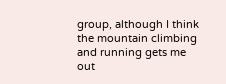group, although I think the mountain climbing and running gets me out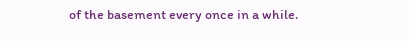of the basement every once in a while.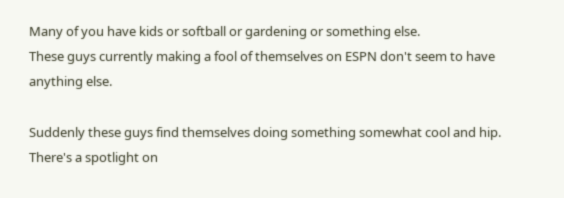Many of you have kids or softball or gardening or something else.
These guys currently making a fool of themselves on ESPN don't seem to have anything else.

Suddenly these guys find themselves doing something somewhat cool and hip. There's a spotlight on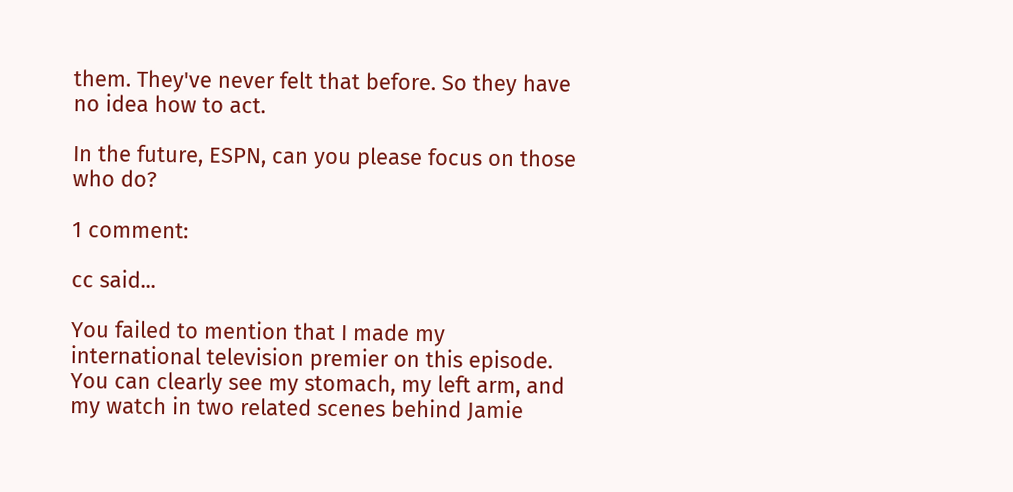them. They've never felt that before. So they have no idea how to act.

In the future, ESPN, can you please focus on those who do?

1 comment:

cc said...

You failed to mention that I made my international television premier on this episode. You can clearly see my stomach, my left arm, and my watch in two related scenes behind Jamie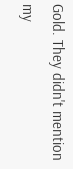Gold. They didn't mention my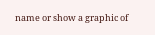name or show a graphic of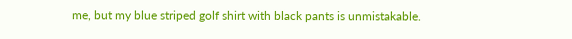me, but my blue striped golf shirt with black pants is unmistakable.